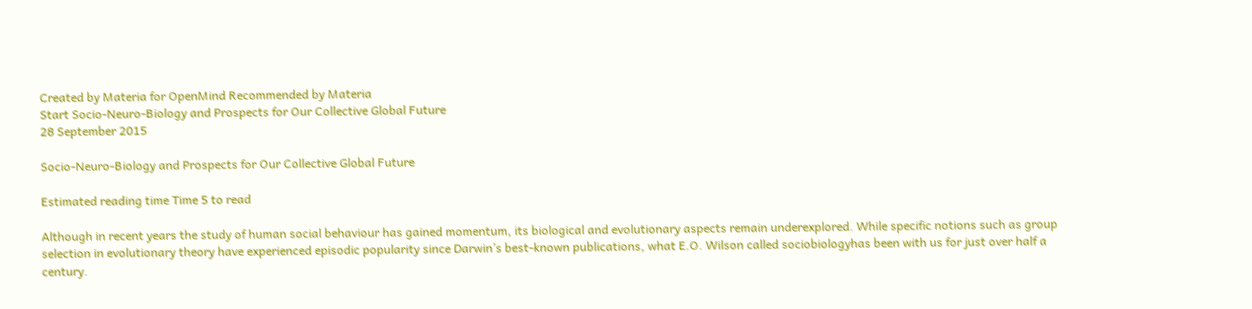Created by Materia for OpenMind Recommended by Materia
Start Socio-Neuro-Biology and Prospects for Our Collective Global Future
28 September 2015

Socio-Neuro-Biology and Prospects for Our Collective Global Future

Estimated reading time Time 5 to read

Although in recent years the study of human social behaviour has gained momentum, its biological and evolutionary aspects remain underexplored. While specific notions such as group selection in evolutionary theory have experienced episodic popularity since Darwin’s best-known publications, what E.O. Wilson called sociobiologyhas been with us for just over half a century.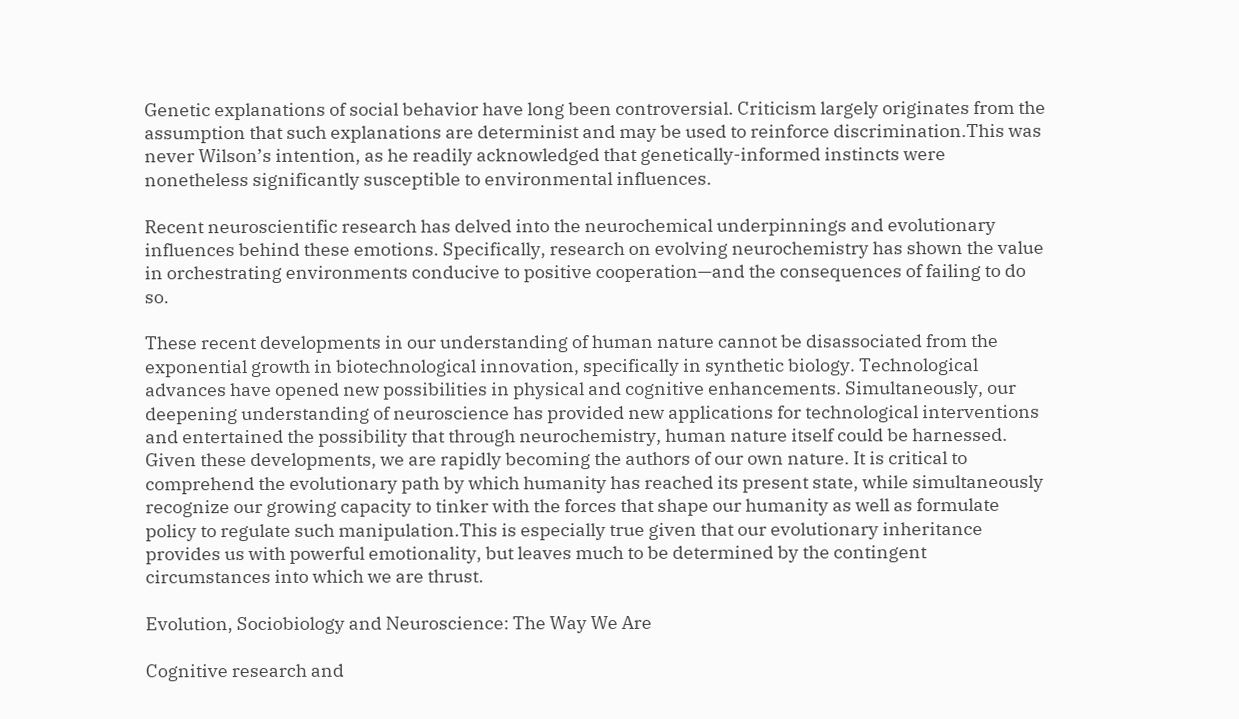Genetic explanations of social behavior have long been controversial. Criticism largely originates from the assumption that such explanations are determinist and may be used to reinforce discrimination.This was never Wilson’s intention, as he readily acknowledged that genetically-informed instincts were nonetheless significantly susceptible to environmental influences.

Recent neuroscientific research has delved into the neurochemical underpinnings and evolutionary influences behind these emotions. Specifically, research on evolving neurochemistry has shown the value in orchestrating environments conducive to positive cooperation—and the consequences of failing to do so.

These recent developments in our understanding of human nature cannot be disassociated from the exponential growth in biotechnological innovation, specifically in synthetic biology. Technological advances have opened new possibilities in physical and cognitive enhancements. Simultaneously, our deepening understanding of neuroscience has provided new applications for technological interventions and entertained the possibility that through neurochemistry, human nature itself could be harnessed. Given these developments, we are rapidly becoming the authors of our own nature. It is critical to comprehend the evolutionary path by which humanity has reached its present state, while simultaneously recognize our growing capacity to tinker with the forces that shape our humanity as well as formulate policy to regulate such manipulation.This is especially true given that our evolutionary inheritance provides us with powerful emotionality, but leaves much to be determined by the contingent circumstances into which we are thrust.

Evolution, Sociobiology and Neuroscience: The Way We Are

Cognitive research and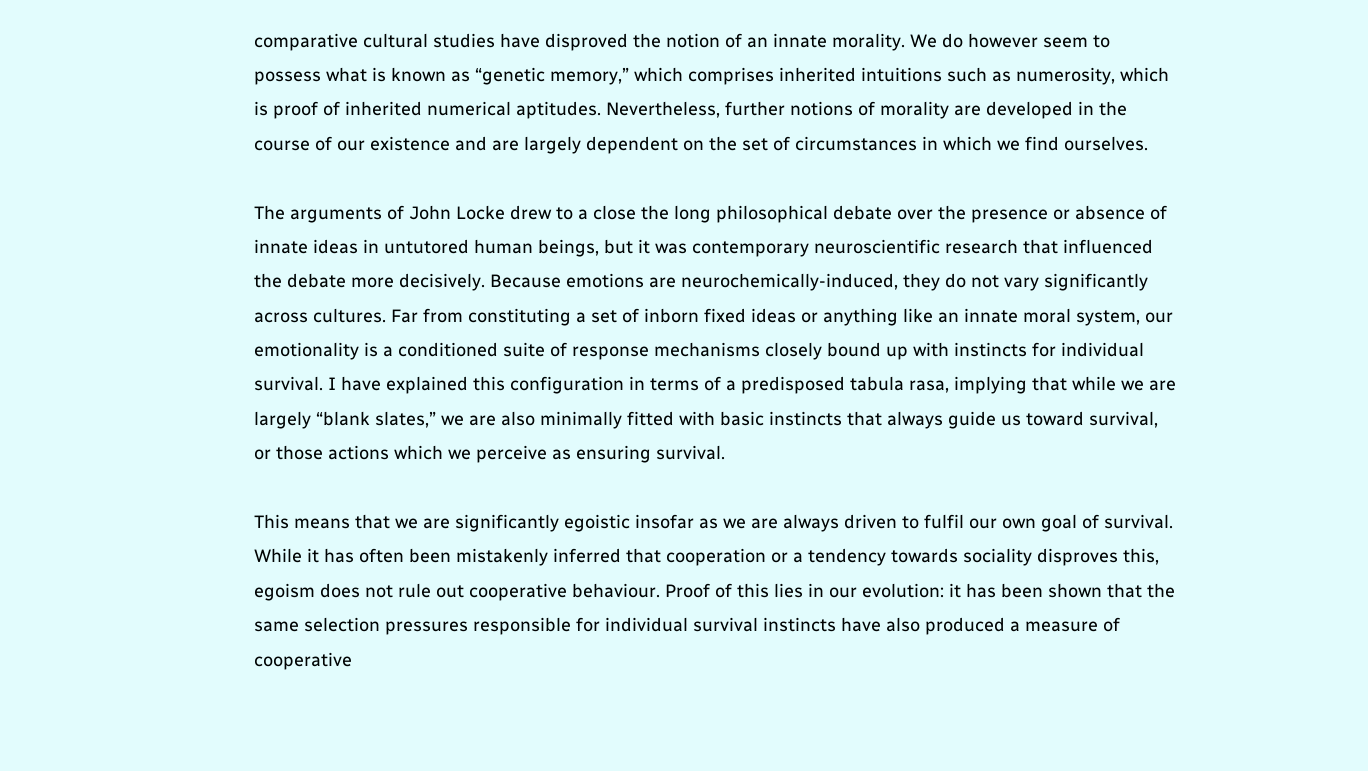comparative cultural studies have disproved the notion of an innate morality. We do however seem to possess what is known as “genetic memory,” which comprises inherited intuitions such as numerosity, which is proof of inherited numerical aptitudes. Nevertheless, further notions of morality are developed in the course of our existence and are largely dependent on the set of circumstances in which we find ourselves.

The arguments of John Locke drew to a close the long philosophical debate over the presence or absence of innate ideas in untutored human beings, but it was contemporary neuroscientific research that influenced the debate more decisively. Because emotions are neurochemically-induced, they do not vary significantly across cultures. Far from constituting a set of inborn fixed ideas or anything like an innate moral system, our emotionality is a conditioned suite of response mechanisms closely bound up with instincts for individual survival. I have explained this configuration in terms of a predisposed tabula rasa, implying that while we are largely “blank slates,” we are also minimally fitted with basic instincts that always guide us toward survival, or those actions which we perceive as ensuring survival.

This means that we are significantly egoistic insofar as we are always driven to fulfil our own goal of survival. While it has often been mistakenly inferred that cooperation or a tendency towards sociality disproves this, egoism does not rule out cooperative behaviour. Proof of this lies in our evolution: it has been shown that the same selection pressures responsible for individual survival instincts have also produced a measure of cooperative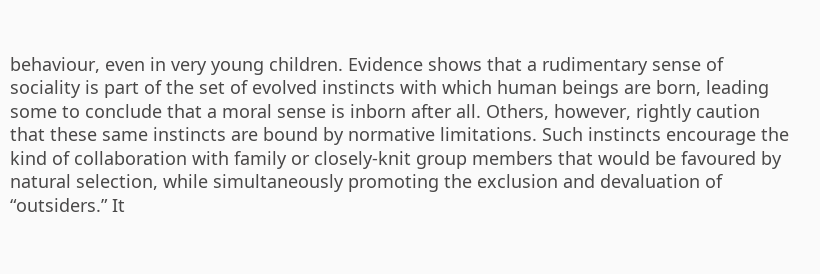behaviour, even in very young children. Evidence shows that a rudimentary sense of sociality is part of the set of evolved instincts with which human beings are born, leading some to conclude that a moral sense is inborn after all. Others, however, rightly caution that these same instincts are bound by normative limitations. Such instincts encourage the kind of collaboration with family or closely-knit group members that would be favoured by natural selection, while simultaneously promoting the exclusion and devaluation of “outsiders.” It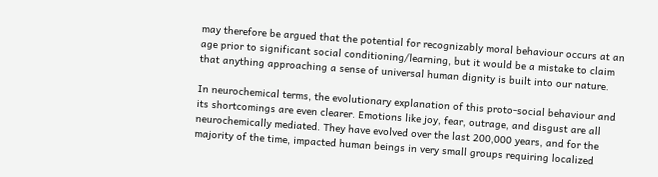may therefore be argued that the potential for recognizably moral behaviour occurs at an age prior to significant social conditioning/learning, but it would be a mistake to claim that anything approaching a sense of universal human dignity is built into our nature.

In neurochemical terms, the evolutionary explanation of this proto-social behaviour and its shortcomings are even clearer. Emotions like joy, fear, outrage, and disgust are all neurochemically mediated. They have evolved over the last 200,000 years, and for the majority of the time, impacted human beings in very small groups requiring localized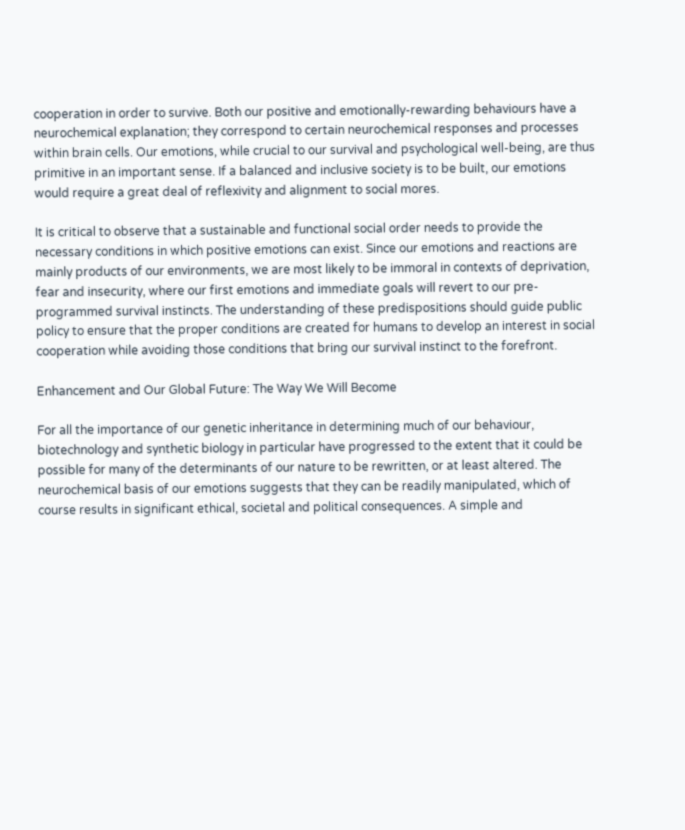cooperation in order to survive. Both our positive and emotionally-rewarding behaviours have a neurochemical explanation; they correspond to certain neurochemical responses and processes within brain cells. Our emotions, while crucial to our survival and psychological well-being, are thus primitive in an important sense. If a balanced and inclusive society is to be built, our emotions would require a great deal of reflexivity and alignment to social mores.

It is critical to observe that a sustainable and functional social order needs to provide the necessary conditions in which positive emotions can exist. Since our emotions and reactions are mainly products of our environments, we are most likely to be immoral in contexts of deprivation, fear and insecurity, where our first emotions and immediate goals will revert to our pre-programmed survival instincts. The understanding of these predispositions should guide public policy to ensure that the proper conditions are created for humans to develop an interest in social cooperation while avoiding those conditions that bring our survival instinct to the forefront.

Enhancement and Our Global Future: The Way We Will Become

For all the importance of our genetic inheritance in determining much of our behaviour, biotechnology and synthetic biology in particular have progressed to the extent that it could be possible for many of the determinants of our nature to be rewritten, or at least altered. The neurochemical basis of our emotions suggests that they can be readily manipulated, which of course results in significant ethical, societal and political consequences. A simple and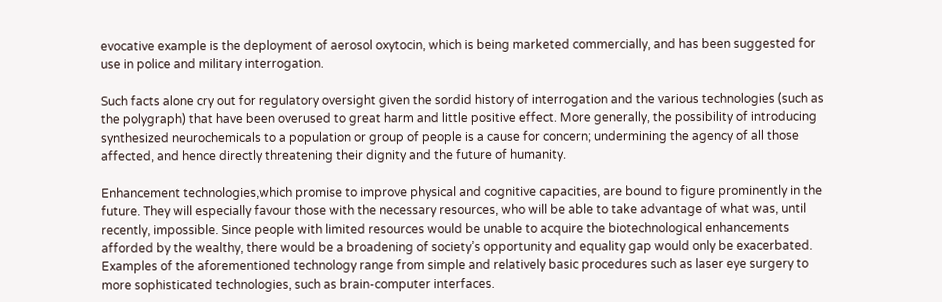evocative example is the deployment of aerosol oxytocin, which is being marketed commercially, and has been suggested for use in police and military interrogation.

Such facts alone cry out for regulatory oversight given the sordid history of interrogation and the various technologies (such as the polygraph) that have been overused to great harm and little positive effect. More generally, the possibility of introducing synthesized neurochemicals to a population or group of people is a cause for concern; undermining the agency of all those affected, and hence directly threatening their dignity and the future of humanity.

Enhancement technologies,which promise to improve physical and cognitive capacities, are bound to figure prominently in the future. They will especially favour those with the necessary resources, who will be able to take advantage of what was, until recently, impossible. Since people with limited resources would be unable to acquire the biotechnological enhancements afforded by the wealthy, there would be a broadening of society’s opportunity and equality gap would only be exacerbated. Examples of the aforementioned technology range from simple and relatively basic procedures such as laser eye surgery to more sophisticated technologies, such as brain-computer interfaces.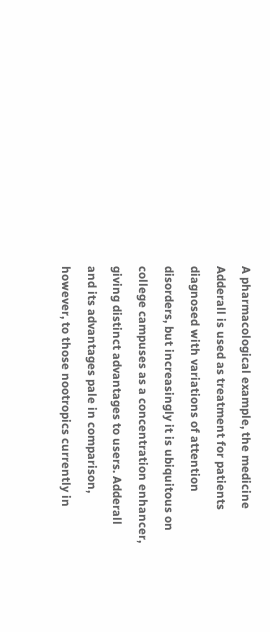A pharmacological example, the medicine Adderall is used as treatment for patients diagnosed with variations of attention disorders, but increasingly it is ubiquitous on college campuses as a concentration enhancer, giving distinct advantages to users. Adderall and its advantages pale in comparison, however, to those nootropics currently in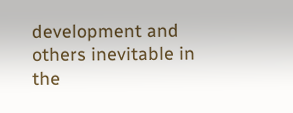development and others inevitable in the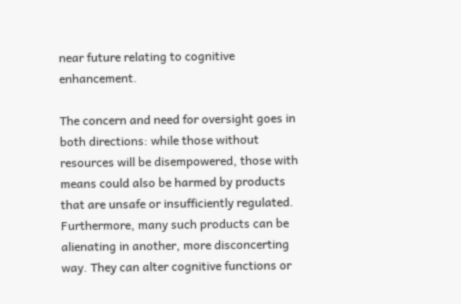near future relating to cognitive enhancement.

The concern and need for oversight goes in both directions: while those without resources will be disempowered, those with means could also be harmed by products that are unsafe or insufficiently regulated. Furthermore, many such products can be alienating in another, more disconcerting way. They can alter cognitive functions or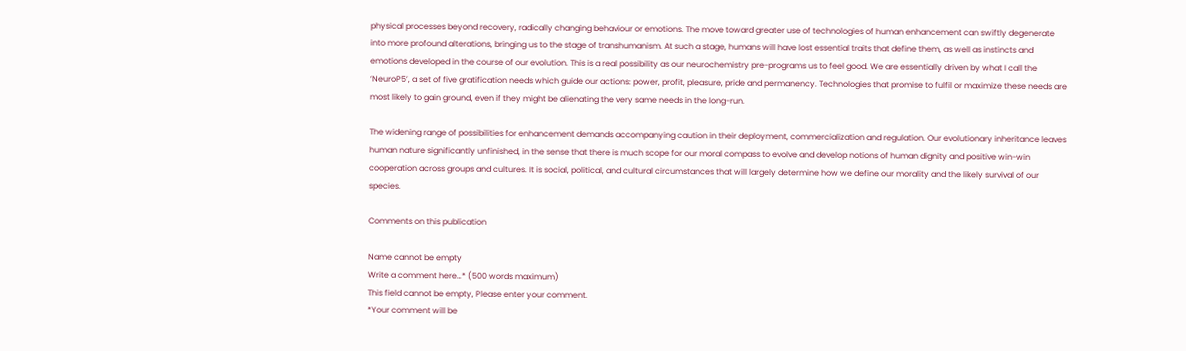physical processes beyond recovery, radically changing behaviour or emotions. The move toward greater use of technologies of human enhancement can swiftly degenerate into more profound alterations, bringing us to the stage of transhumanism. At such a stage, humans will have lost essential traits that define them, as well as instincts and emotions developed in the course of our evolution. This is a real possibility as our neurochemistry pre-programs us to feel good. We are essentially driven by what I call the ‘NeuroP5’, a set of five gratification needs which guide our actions: power, profit, pleasure, pride and permanency. Technologies that promise to fulfil or maximize these needs are most likely to gain ground, even if they might be alienating the very same needs in the long-run.

The widening range of possibilities for enhancement demands accompanying caution in their deployment, commercialization and regulation. Our evolutionary inheritance leaves human nature significantly unfinished, in the sense that there is much scope for our moral compass to evolve and develop notions of human dignity and positive win-win cooperation across groups and cultures. It is social, political, and cultural circumstances that will largely determine how we define our morality and the likely survival of our species.

Comments on this publication

Name cannot be empty
Write a comment here…* (500 words maximum)
This field cannot be empty, Please enter your comment.
*Your comment will be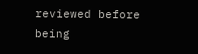reviewed before being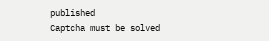published
Captcha must be solved